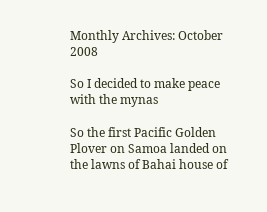Monthly Archives: October 2008

So I decided to make peace with the mynas

So the first Pacific Golden Plover on Samoa landed on the lawns of Bahai house of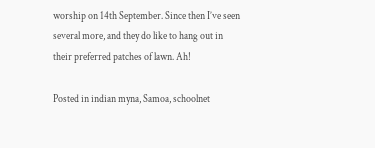worship on 14th September. Since then I’ve seen several more, and they do like to hang out in their preferred patches of lawn. Ah!

Posted in indian myna, Samoa, schoolnet